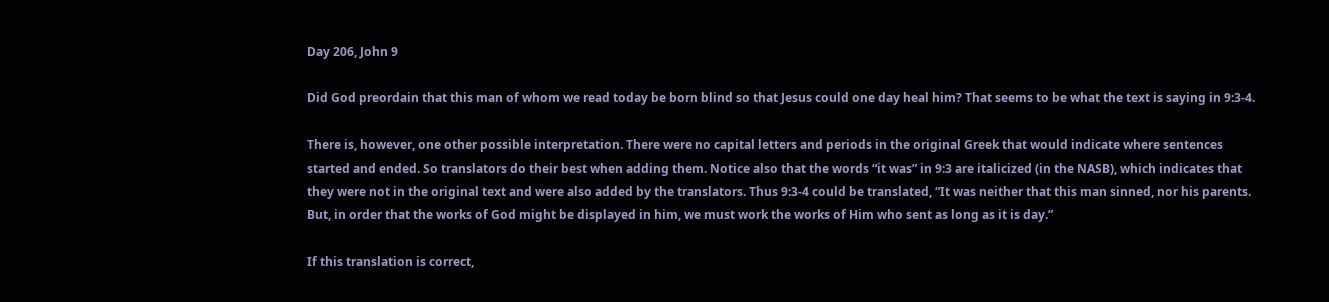Day 206, John 9

Did God preordain that this man of whom we read today be born blind so that Jesus could one day heal him? That seems to be what the text is saying in 9:3-4.

There is, however, one other possible interpretation. There were no capital letters and periods in the original Greek that would indicate where sentences started and ended. So translators do their best when adding them. Notice also that the words “it was” in 9:3 are italicized (in the NASB), which indicates that they were not in the original text and were also added by the translators. Thus 9:3-4 could be translated, “It was neither that this man sinned, nor his parents. But, in order that the works of God might be displayed in him, we must work the works of Him who sent as long as it is day.”

If this translation is correct,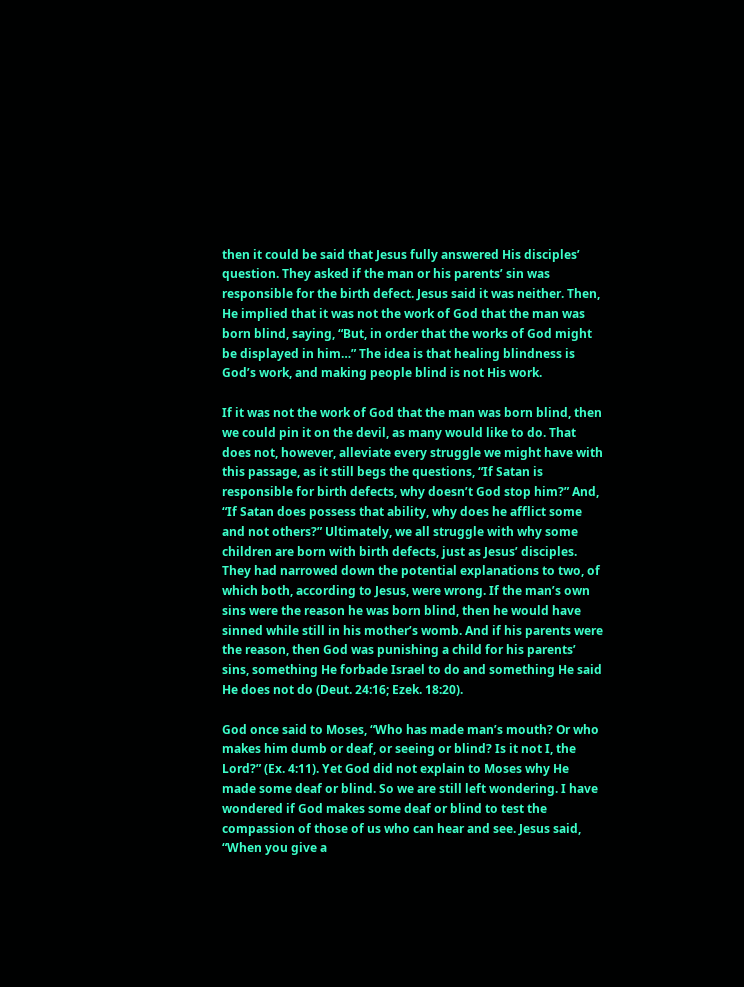then it could be said that Jesus fully answered His disciples’ question. They asked if the man or his parents’ sin was responsible for the birth defect. Jesus said it was neither. Then, He implied that it was not the work of God that the man was born blind, saying, “But, in order that the works of God might be displayed in him…” The idea is that healing blindness is God’s work, and making people blind is not His work.

If it was not the work of God that the man was born blind, then we could pin it on the devil, as many would like to do. That does not, however, alleviate every struggle we might have with this passage, as it still begs the questions, “If Satan is responsible for birth defects, why doesn’t God stop him?” And, “If Satan does possess that ability, why does he afflict some and not others?” Ultimately, we all struggle with why some children are born with birth defects, just as Jesus’ disciples. They had narrowed down the potential explanations to two, of which both, according to Jesus, were wrong. If the man’s own sins were the reason he was born blind, then he would have sinned while still in his mother’s womb. And if his parents were the reason, then God was punishing a child for his parents’ sins, something He forbade Israel to do and something He said He does not do (Deut. 24:16; Ezek. 18:20).

God once said to Moses, “Who has made man’s mouth? Or who makes him dumb or deaf, or seeing or blind? Is it not I, the Lord?” (Ex. 4:11). Yet God did not explain to Moses why He made some deaf or blind. So we are still left wondering. I have wondered if God makes some deaf or blind to test the compassion of those of us who can hear and see. Jesus said, “When you give a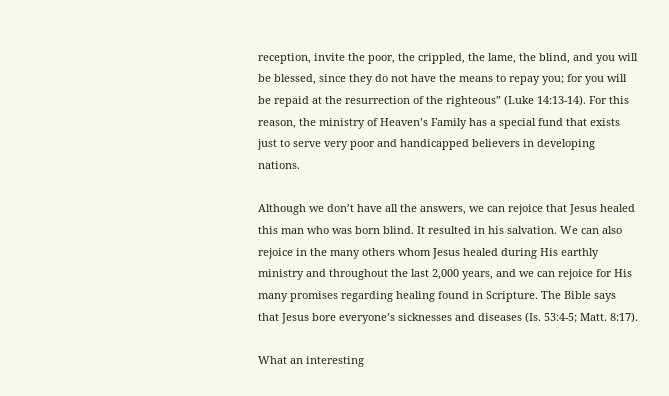reception, invite the poor, the crippled, the lame, the blind, and you will be blessed, since they do not have the means to repay you; for you will be repaid at the resurrection of the righteous” (Luke 14:13-14). For this reason, the ministry of Heaven’s Family has a special fund that exists just to serve very poor and handicapped believers in developing nations.

Although we don’t have all the answers, we can rejoice that Jesus healed this man who was born blind. It resulted in his salvation. We can also rejoice in the many others whom Jesus healed during His earthly ministry and throughout the last 2,000 years, and we can rejoice for His many promises regarding healing found in Scripture. The Bible says that Jesus bore everyone’s sicknesses and diseases (Is. 53:4-5; Matt. 8:17).

What an interesting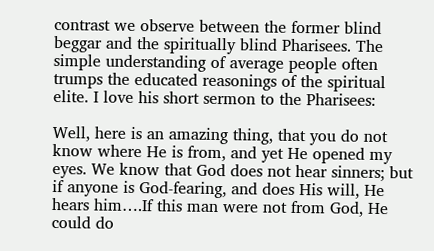contrast we observe between the former blind beggar and the spiritually blind Pharisees. The simple understanding of average people often trumps the educated reasonings of the spiritual elite. I love his short sermon to the Pharisees:

Well, here is an amazing thing, that you do not know where He is from, and yet He opened my eyes. We know that God does not hear sinners; but if anyone is God-fearing, and does His will, He hears him….If this man were not from God, He could do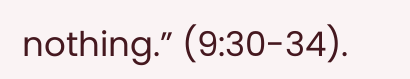nothing.” (9:30-34).